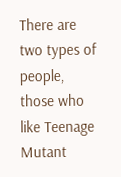There are two types of people, those who like Teenage Mutant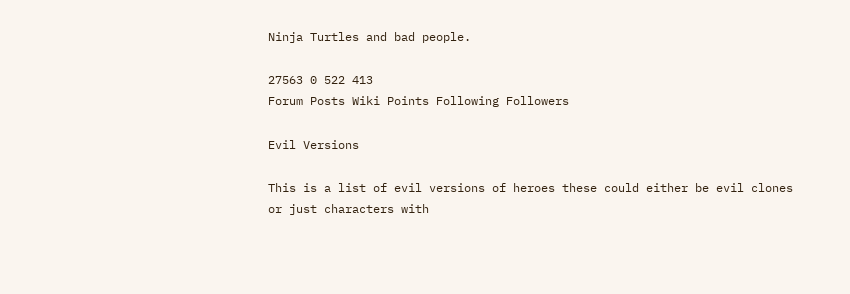Ninja Turtles and bad people.

27563 0 522 413
Forum Posts Wiki Points Following Followers

Evil Versions

This is a list of evil versions of heroes these could either be evil clones or just characters with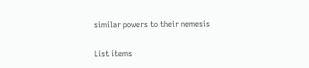similar powers to their nemesis

List items